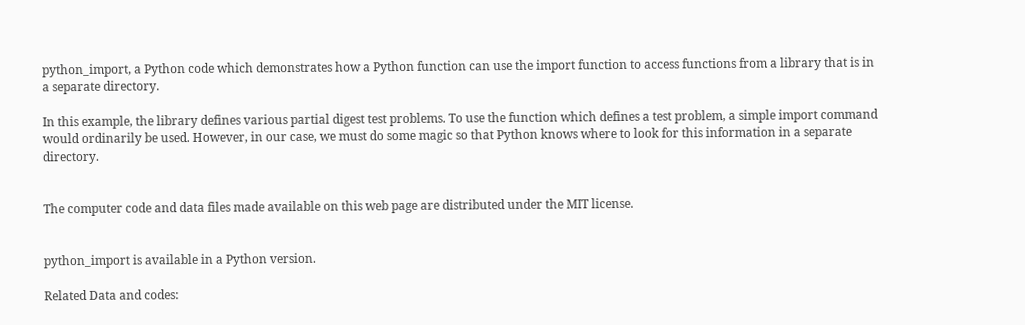python_import, a Python code which demonstrates how a Python function can use the import function to access functions from a library that is in a separate directory.

In this example, the library defines various partial digest test problems. To use the function which defines a test problem, a simple import command would ordinarily be used. However, in our case, we must do some magic so that Python knows where to look for this information in a separate directory.


The computer code and data files made available on this web page are distributed under the MIT license.


python_import is available in a Python version.

Related Data and codes: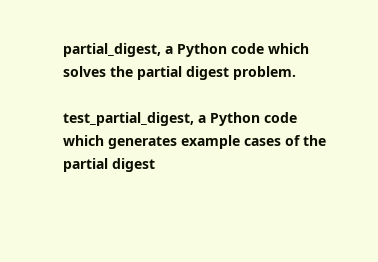partial_digest, a Python code which solves the partial digest problem.

test_partial_digest, a Python code which generates example cases of the partial digest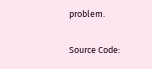problem.

Source Code: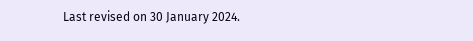Last revised on 30 January 2024.